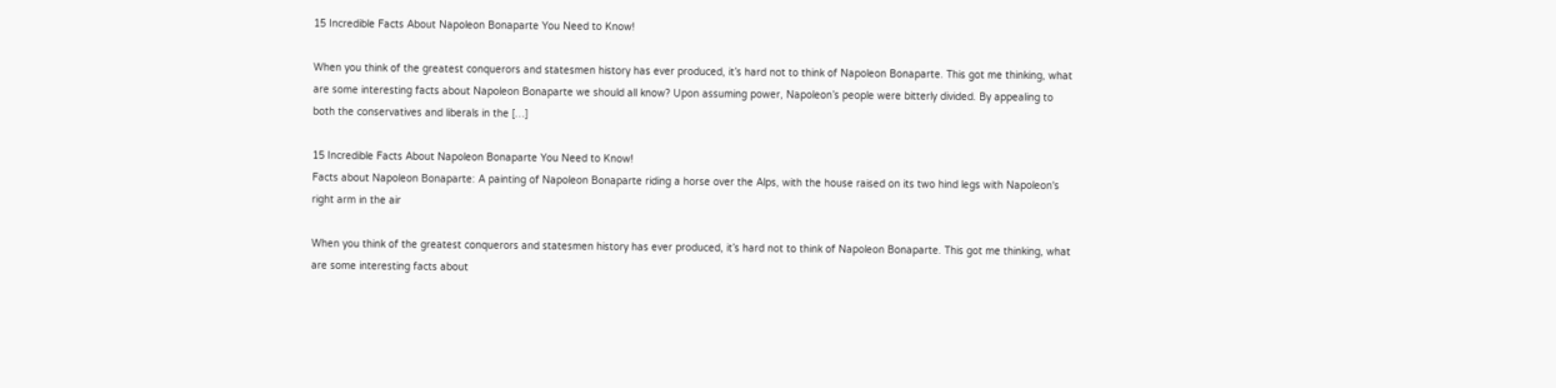15 Incredible Facts About Napoleon Bonaparte You Need to Know!

When you think of the greatest conquerors and statesmen history has ever produced, it’s hard not to think of Napoleon Bonaparte. This got me thinking, what are some interesting facts about Napoleon Bonaparte we should all know? Upon assuming power, Napoleon’s people were bitterly divided. By appealing to both the conservatives and liberals in the […]

15 Incredible Facts About Napoleon Bonaparte You Need to Know!
Facts about Napoleon Bonaparte: A painting of Napoleon Bonaparte riding a horse over the Alps, with the house raised on its two hind legs with Napoleon's right arm in the air

When you think of the greatest conquerors and statesmen history has ever produced, it’s hard not to think of Napoleon Bonaparte. This got me thinking, what are some interesting facts about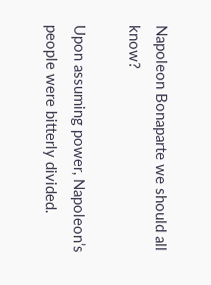Napoleon Bonaparte we should all know?

Upon assuming power, Napoleon’s people were bitterly divided.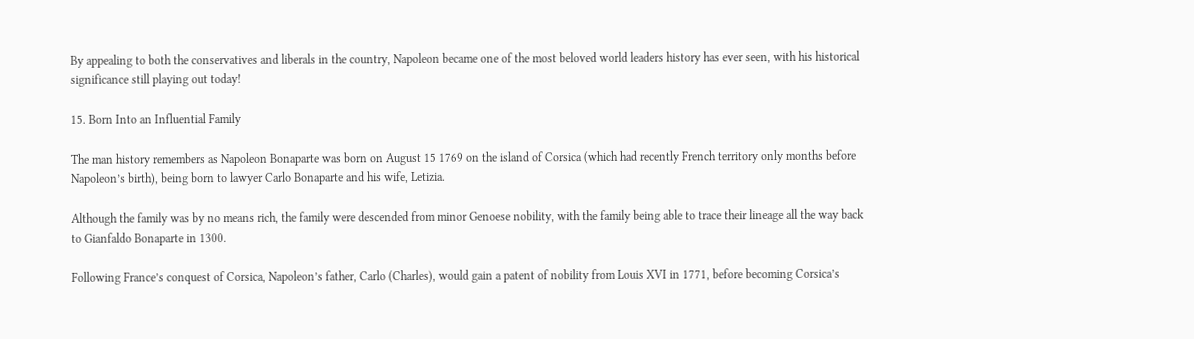By appealing to both the conservatives and liberals in the country, Napoleon became one of the most beloved world leaders history has ever seen, with his historical significance still playing out today!

15. Born Into an Influential Family

The man history remembers as Napoleon Bonaparte was born on August 15 1769 on the island of Corsica (which had recently French territory only months before Napoleon’s birth), being born to lawyer Carlo Bonaparte and his wife, Letizia.

Although the family was by no means rich, the family were descended from minor Genoese nobility, with the family being able to trace their lineage all the way back to Gianfaldo Bonaparte in 1300.

Following France’s conquest of Corsica, Napoleon’s father, Carlo (Charles), would gain a patent of nobility from Louis XVI in 1771, before becoming Corsica’s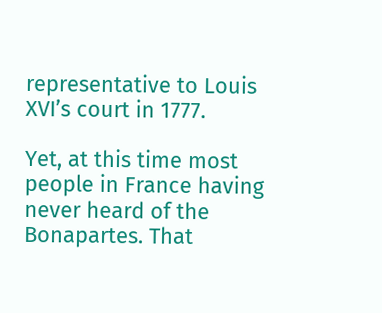representative to Louis XVI’s court in 1777.

Yet, at this time most people in France having never heard of the Bonapartes. That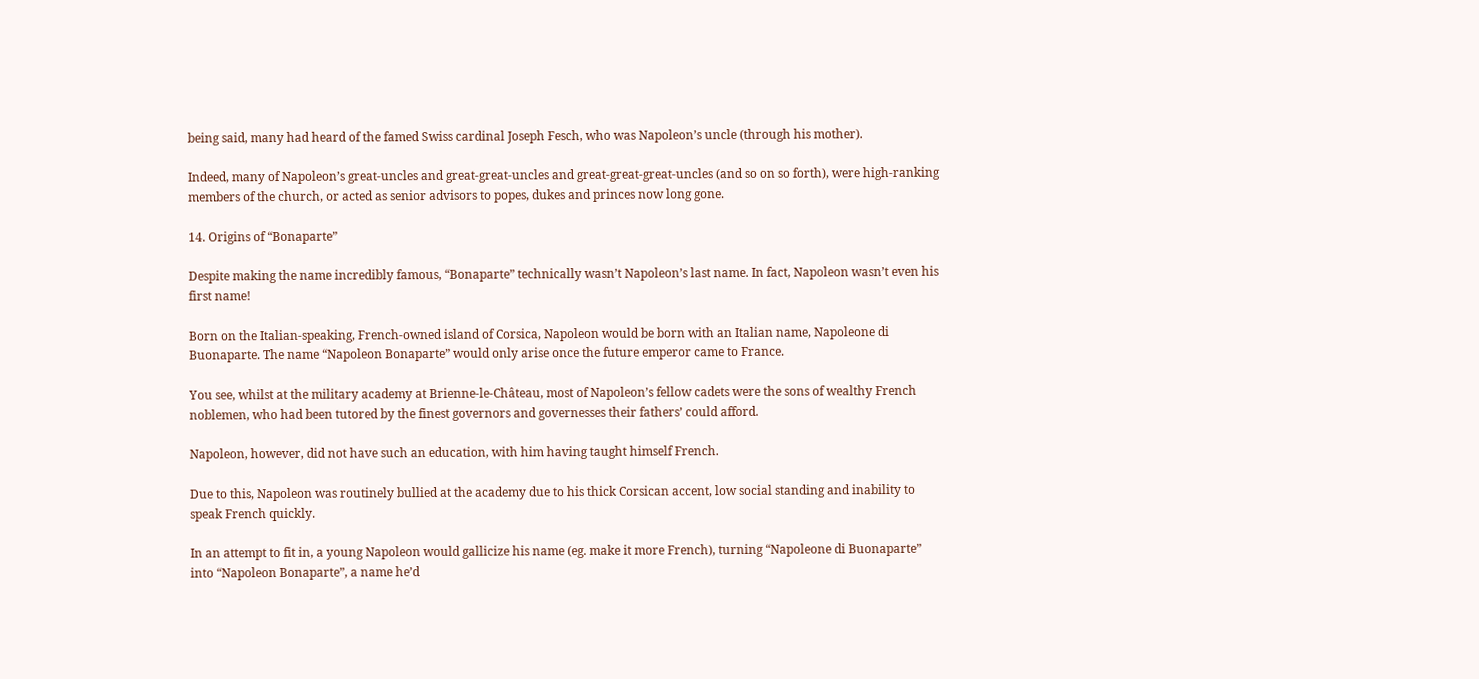being said, many had heard of the famed Swiss cardinal Joseph Fesch, who was Napoleon’s uncle (through his mother).

Indeed, many of Napoleon’s great-uncles and great-great-uncles and great-great-great-uncles (and so on so forth), were high-ranking members of the church, or acted as senior advisors to popes, dukes and princes now long gone.

14. Origins of “Bonaparte”

Despite making the name incredibly famous, “Bonaparte” technically wasn’t Napoleon’s last name. In fact, Napoleon wasn’t even his first name!

Born on the Italian-speaking, French-owned island of Corsica, Napoleon would be born with an Italian name, Napoleone di Buonaparte. The name “Napoleon Bonaparte” would only arise once the future emperor came to France.

You see, whilst at the military academy at Brienne-le-Château, most of Napoleon’s fellow cadets were the sons of wealthy French noblemen, who had been tutored by the finest governors and governesses their fathers’ could afford.

Napoleon, however, did not have such an education, with him having taught himself French.

Due to this, Napoleon was routinely bullied at the academy due to his thick Corsican accent, low social standing and inability to speak French quickly.

In an attempt to fit in, a young Napoleon would gallicize his name (eg. make it more French), turning “Napoleone di Buonaparte” into “Napoleon Bonaparte”, a name he’d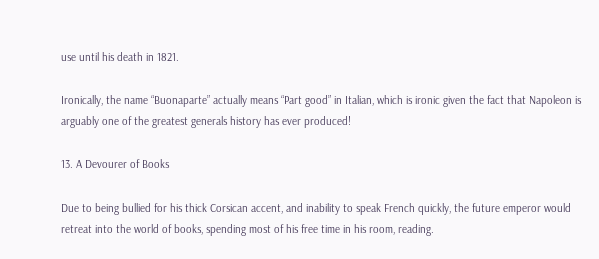use until his death in 1821.

Ironically, the name “Buonaparte” actually means “Part good” in Italian, which is ironic given the fact that Napoleon is arguably one of the greatest generals history has ever produced!

13. A Devourer of Books

Due to being bullied for his thick Corsican accent, and inability to speak French quickly, the future emperor would retreat into the world of books, spending most of his free time in his room, reading.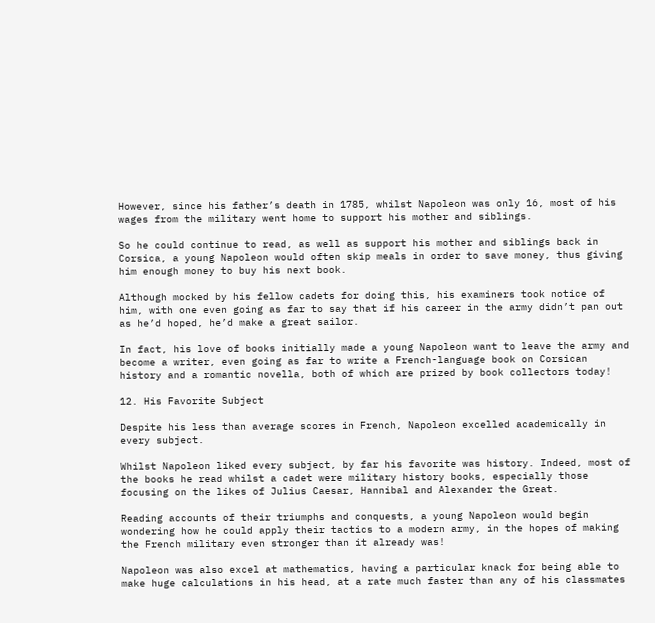However, since his father’s death in 1785, whilst Napoleon was only 16, most of his wages from the military went home to support his mother and siblings.

So he could continue to read, as well as support his mother and siblings back in Corsica, a young Napoleon would often skip meals in order to save money, thus giving him enough money to buy his next book.

Although mocked by his fellow cadets for doing this, his examiners took notice of him, with one even going as far to say that if his career in the army didn’t pan out as he’d hoped, he’d make a great sailor.

In fact, his love of books initially made a young Napoleon want to leave the army and become a writer, even going as far to write a French-language book on Corsican history and a romantic novella, both of which are prized by book collectors today!

12. His Favorite Subject

Despite his less than average scores in French, Napoleon excelled academically in every subject.

Whilst Napoleon liked every subject, by far his favorite was history. Indeed, most of the books he read whilst a cadet were military history books, especially those focusing on the likes of Julius Caesar, Hannibal and Alexander the Great.

Reading accounts of their triumphs and conquests, a young Napoleon would begin wondering how he could apply their tactics to a modern army, in the hopes of making the French military even stronger than it already was!

Napoleon was also excel at mathematics, having a particular knack for being able to make huge calculations in his head, at a rate much faster than any of his classmates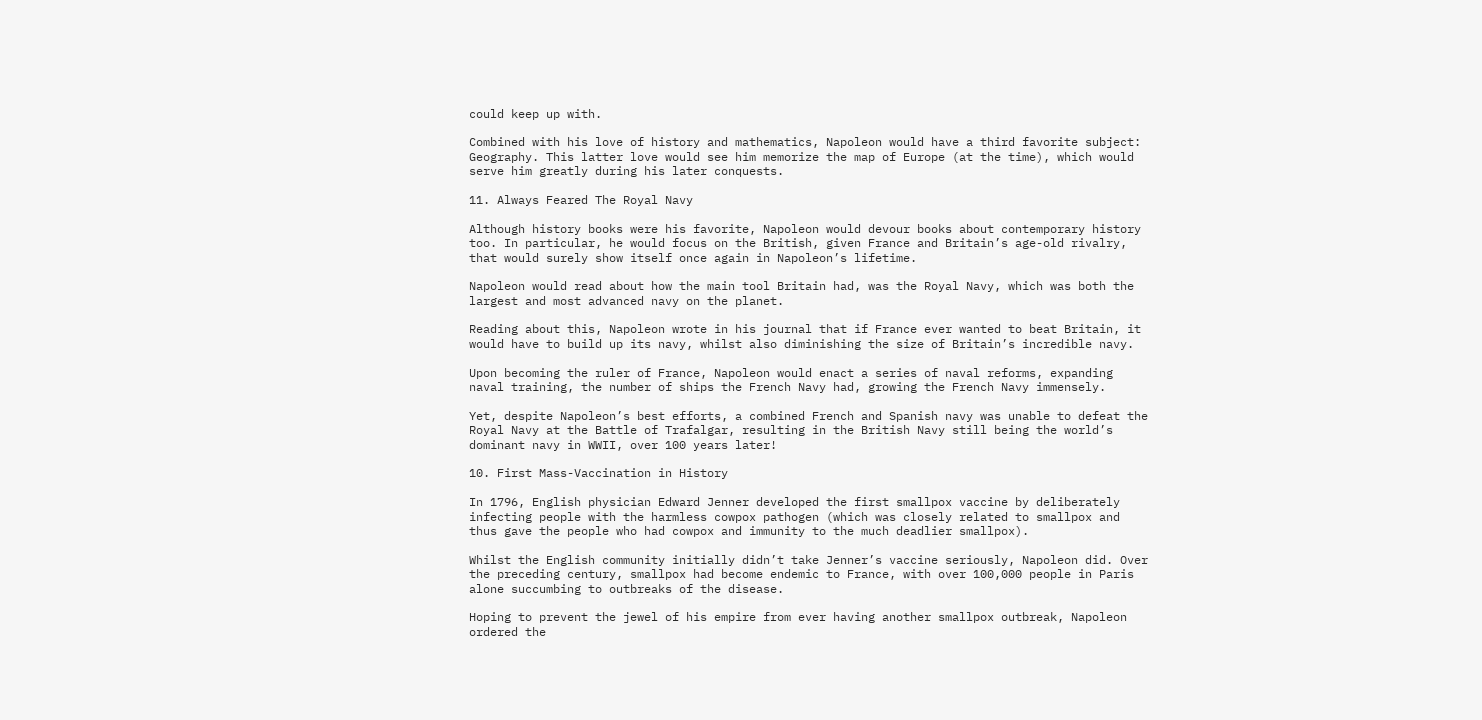could keep up with.

Combined with his love of history and mathematics, Napoleon would have a third favorite subject: Geography. This latter love would see him memorize the map of Europe (at the time), which would serve him greatly during his later conquests.

11. Always Feared The Royal Navy

Although history books were his favorite, Napoleon would devour books about contemporary history too. In particular, he would focus on the British, given France and Britain’s age-old rivalry, that would surely show itself once again in Napoleon’s lifetime.

Napoleon would read about how the main tool Britain had, was the Royal Navy, which was both the largest and most advanced navy on the planet.

Reading about this, Napoleon wrote in his journal that if France ever wanted to beat Britain, it would have to build up its navy, whilst also diminishing the size of Britain’s incredible navy.

Upon becoming the ruler of France, Napoleon would enact a series of naval reforms, expanding naval training, the number of ships the French Navy had, growing the French Navy immensely.

Yet, despite Napoleon’s best efforts, a combined French and Spanish navy was unable to defeat the Royal Navy at the Battle of Trafalgar, resulting in the British Navy still being the world’s dominant navy in WWII, over 100 years later!

10. First Mass-Vaccination in History

In 1796, English physician Edward Jenner developed the first smallpox vaccine by deliberately infecting people with the harmless cowpox pathogen (which was closely related to smallpox and thus gave the people who had cowpox and immunity to the much deadlier smallpox).

Whilst the English community initially didn’t take Jenner’s vaccine seriously, Napoleon did. Over the preceding century, smallpox had become endemic to France, with over 100,000 people in Paris alone succumbing to outbreaks of the disease.

Hoping to prevent the jewel of his empire from ever having another smallpox outbreak, Napoleon ordered the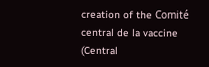creation of the Comité central de la vaccine (Central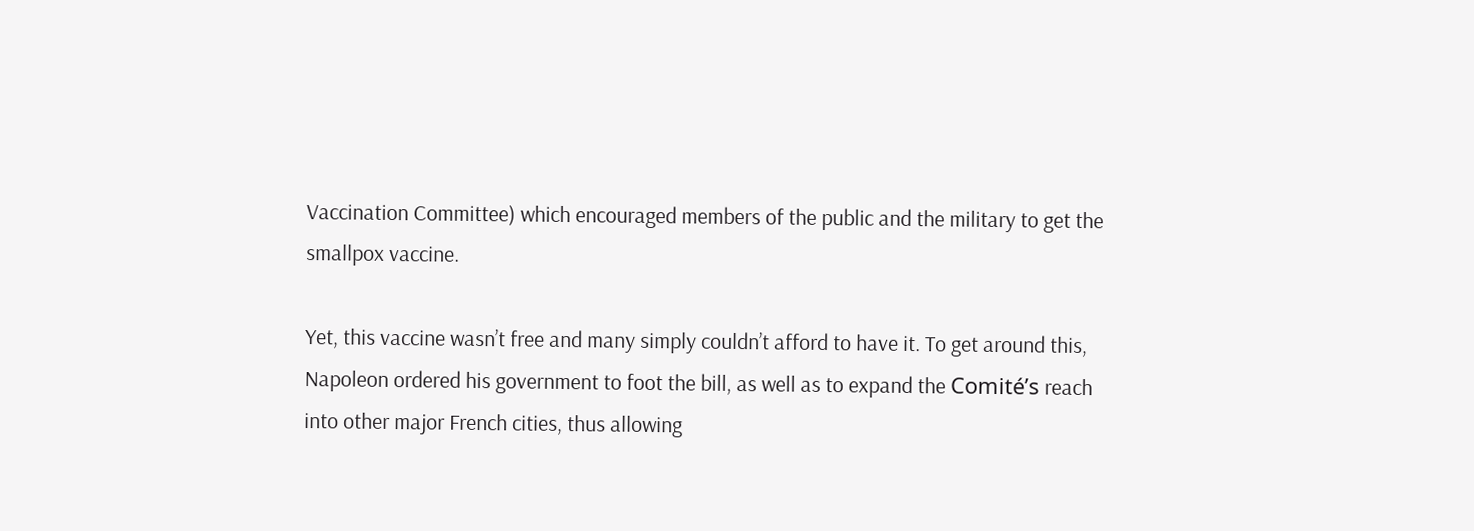Vaccination Committee) which encouraged members of the public and the military to get the smallpox vaccine.

Yet, this vaccine wasn’t free and many simply couldn’t afford to have it. To get around this, Napoleon ordered his government to foot the bill, as well as to expand the Comité’s reach into other major French cities, thus allowing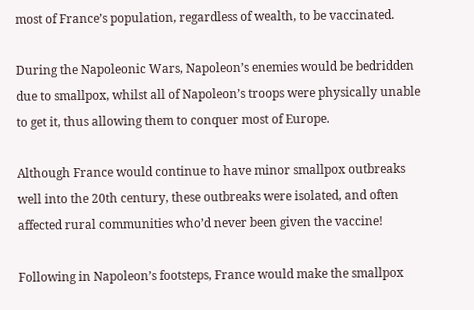most of France’s population, regardless of wealth, to be vaccinated.

During the Napoleonic Wars, Napoleon’s enemies would be bedridden due to smallpox, whilst all of Napoleon’s troops were physically unable to get it, thus allowing them to conquer most of Europe.

Although France would continue to have minor smallpox outbreaks well into the 20th century, these outbreaks were isolated, and often affected rural communities who’d never been given the vaccine!

Following in Napoleon’s footsteps, France would make the smallpox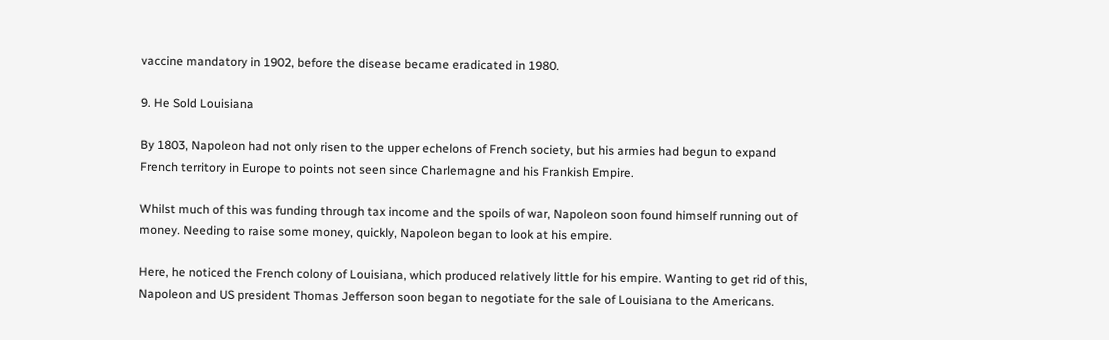vaccine mandatory in 1902, before the disease became eradicated in 1980.

9. He Sold Louisiana

By 1803, Napoleon had not only risen to the upper echelons of French society, but his armies had begun to expand French territory in Europe to points not seen since Charlemagne and his Frankish Empire.

Whilst much of this was funding through tax income and the spoils of war, Napoleon soon found himself running out of money. Needing to raise some money, quickly, Napoleon began to look at his empire.

Here, he noticed the French colony of Louisiana, which produced relatively little for his empire. Wanting to get rid of this, Napoleon and US president Thomas Jefferson soon began to negotiate for the sale of Louisiana to the Americans.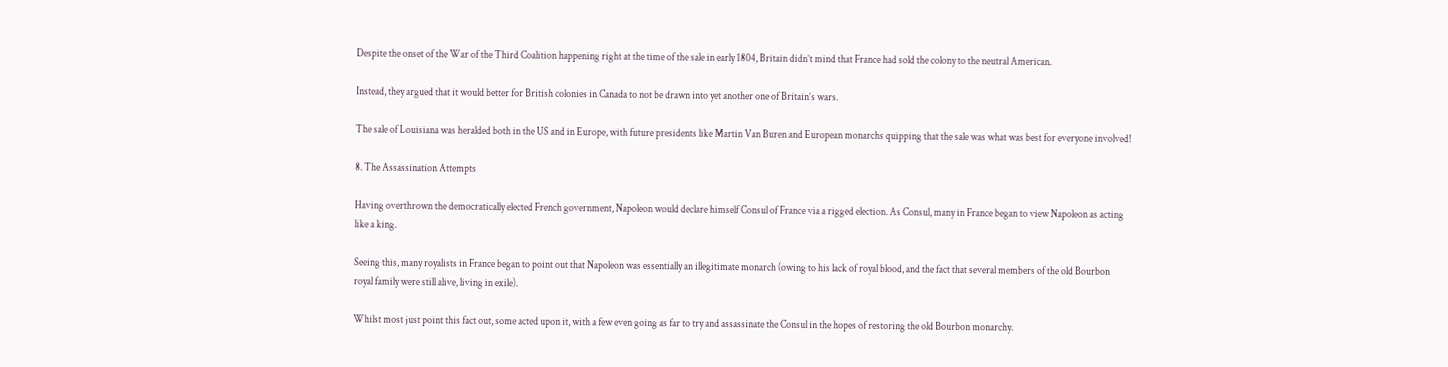Despite the onset of the War of the Third Coalition happening right at the time of the sale in early 1804, Britain didn’t mind that France had sold the colony to the neutral American.

Instead, they argued that it would better for British colonies in Canada to not be drawn into yet another one of Britain’s wars.

The sale of Louisiana was heralded both in the US and in Europe, with future presidents like Martin Van Buren and European monarchs quipping that the sale was what was best for everyone involved!

8. The Assassination Attempts

Having overthrown the democratically elected French government, Napoleon would declare himself Consul of France via a rigged election. As Consul, many in France began to view Napoleon as acting like a king.

Seeing this, many royalists in France began to point out that Napoleon was essentially an illegitimate monarch (owing to his lack of royal blood, and the fact that several members of the old Bourbon royal family were still alive, living in exile).

Whilst most just point this fact out, some acted upon it, with a few even going as far to try and assassinate the Consul in the hopes of restoring the old Bourbon monarchy.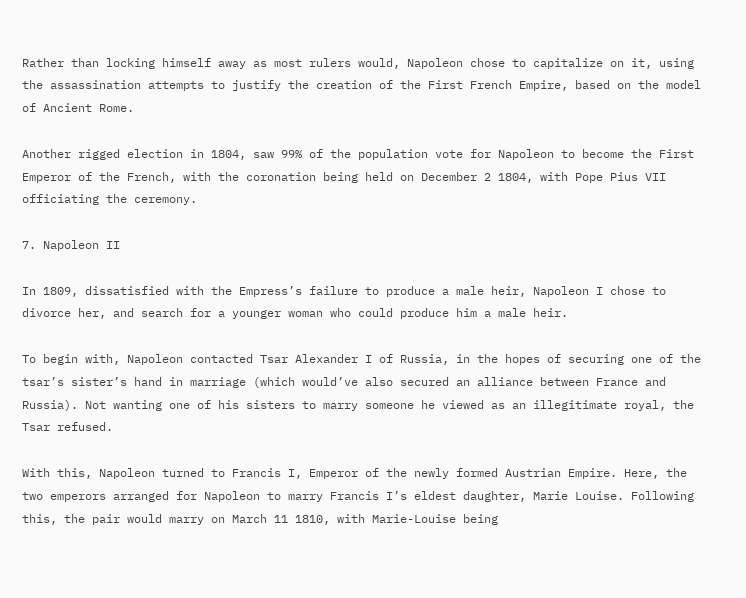Rather than locking himself away as most rulers would, Napoleon chose to capitalize on it, using the assassination attempts to justify the creation of the First French Empire, based on the model of Ancient Rome.

Another rigged election in 1804, saw 99% of the population vote for Napoleon to become the First Emperor of the French, with the coronation being held on December 2 1804, with Pope Pius VII officiating the ceremony.

7. Napoleon II

In 1809, dissatisfied with the Empress’s failure to produce a male heir, Napoleon I chose to divorce her, and search for a younger woman who could produce him a male heir.

To begin with, Napoleon contacted Tsar Alexander I of Russia, in the hopes of securing one of the tsar’s sister’s hand in marriage (which would’ve also secured an alliance between France and Russia). Not wanting one of his sisters to marry someone he viewed as an illegitimate royal, the Tsar refused.

With this, Napoleon turned to Francis I, Emperor of the newly formed Austrian Empire. Here, the two emperors arranged for Napoleon to marry Francis I’s eldest daughter, Marie Louise. Following this, the pair would marry on March 11 1810, with Marie-Louise being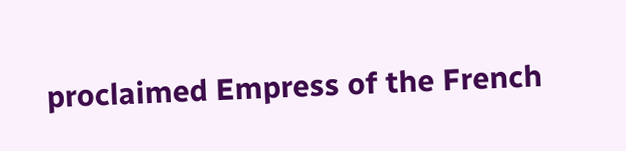proclaimed Empress of the French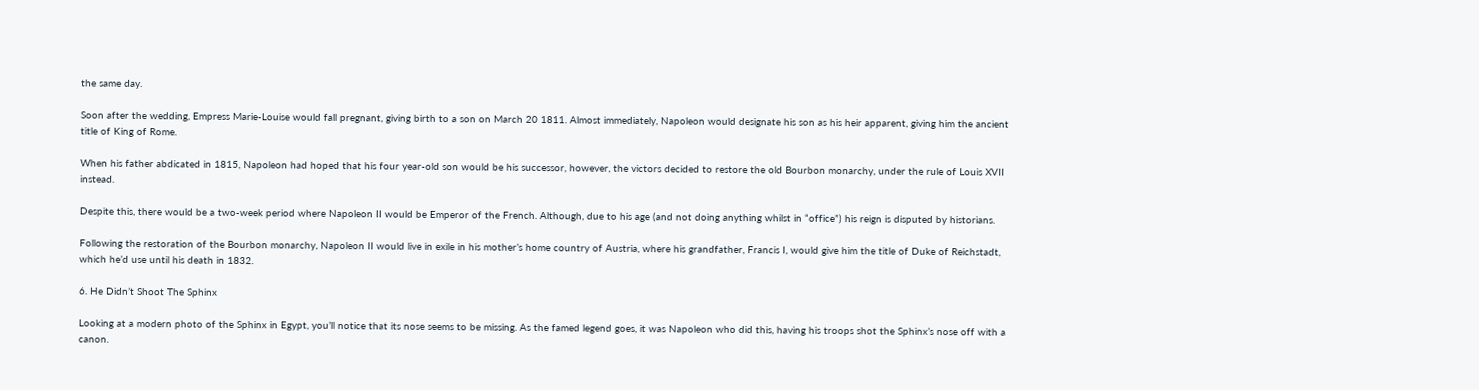the same day.

Soon after the wedding, Empress Marie-Louise would fall pregnant, giving birth to a son on March 20 1811. Almost immediately, Napoleon would designate his son as his heir apparent, giving him the ancient title of King of Rome.

When his father abdicated in 1815, Napoleon had hoped that his four year-old son would be his successor, however, the victors decided to restore the old Bourbon monarchy, under the rule of Louis XVII instead.

Despite this, there would be a two-week period where Napoleon II would be Emperor of the French. Although, due to his age (and not doing anything whilst in “office”) his reign is disputed by historians.

Following the restoration of the Bourbon monarchy, Napoleon II would live in exile in his mother’s home country of Austria, where his grandfather, Francis I, would give him the title of Duke of Reichstadt, which he’d use until his death in 1832.

6. He Didn’t Shoot The Sphinx

Looking at a modern photo of the Sphinx in Egypt, you’ll notice that its nose seems to be missing. As the famed legend goes, it was Napoleon who did this, having his troops shot the Sphinx’s nose off with a canon.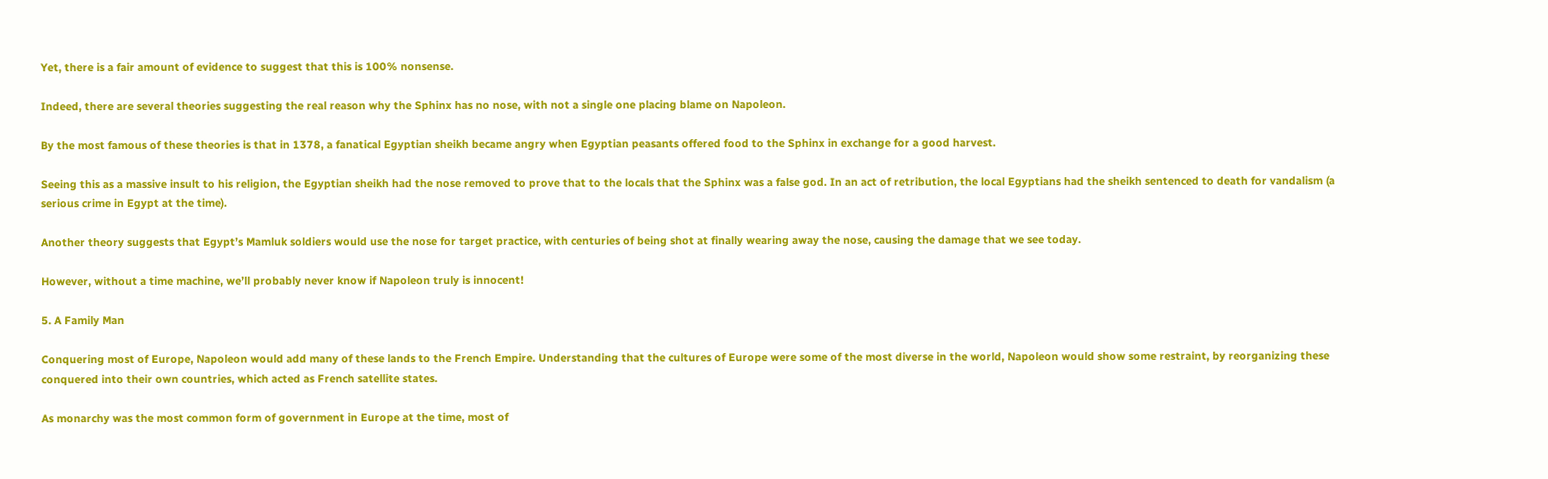Yet, there is a fair amount of evidence to suggest that this is 100% nonsense.

Indeed, there are several theories suggesting the real reason why the Sphinx has no nose, with not a single one placing blame on Napoleon.

By the most famous of these theories is that in 1378, a fanatical Egyptian sheikh became angry when Egyptian peasants offered food to the Sphinx in exchange for a good harvest.

Seeing this as a massive insult to his religion, the Egyptian sheikh had the nose removed to prove that to the locals that the Sphinx was a false god. In an act of retribution, the local Egyptians had the sheikh sentenced to death for vandalism (a serious crime in Egypt at the time).

Another theory suggests that Egypt’s Mamluk soldiers would use the nose for target practice, with centuries of being shot at finally wearing away the nose, causing the damage that we see today.

However, without a time machine, we’ll probably never know if Napoleon truly is innocent!

5. A Family Man

Conquering most of Europe, Napoleon would add many of these lands to the French Empire. Understanding that the cultures of Europe were some of the most diverse in the world, Napoleon would show some restraint, by reorganizing these conquered into their own countries, which acted as French satellite states.

As monarchy was the most common form of government in Europe at the time, most of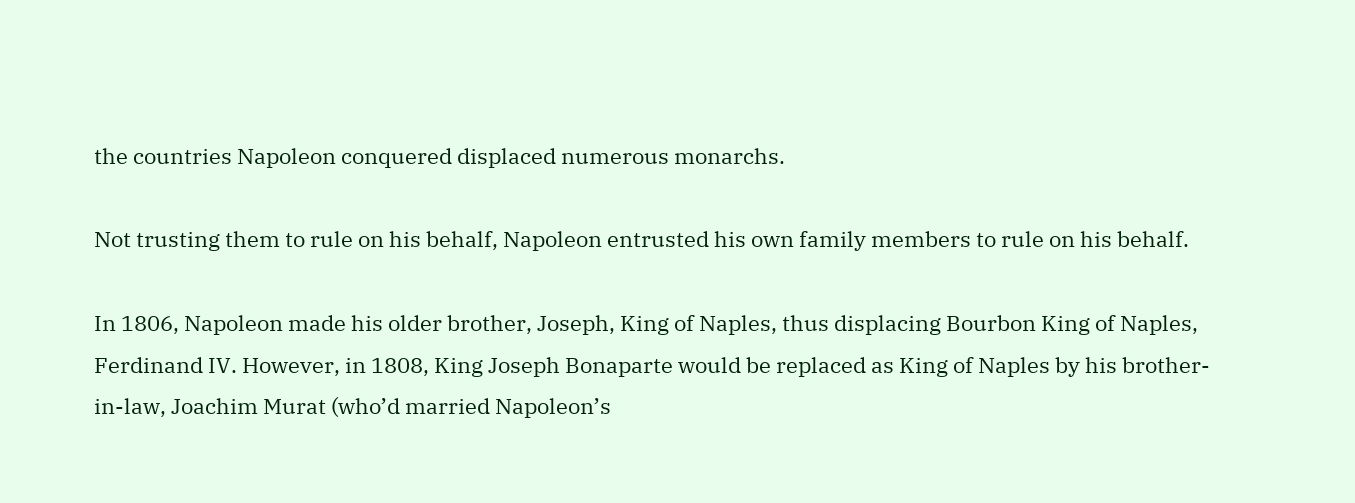the countries Napoleon conquered displaced numerous monarchs.

Not trusting them to rule on his behalf, Napoleon entrusted his own family members to rule on his behalf.

In 1806, Napoleon made his older brother, Joseph, King of Naples, thus displacing Bourbon King of Naples, Ferdinand IV. However, in 1808, King Joseph Bonaparte would be replaced as King of Naples by his brother-in-law, Joachim Murat (who’d married Napoleon’s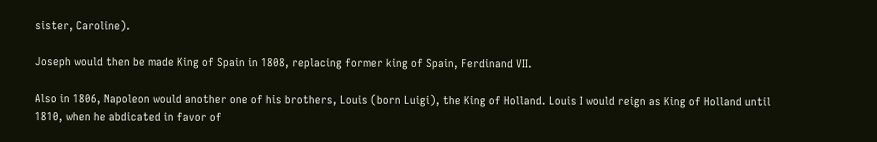sister, Caroline).

Joseph would then be made King of Spain in 1808, replacing former king of Spain, Ferdinand VII.

Also in 1806, Napoleon would another one of his brothers, Louis (born Luigi), the King of Holland. Louis I would reign as King of Holland until 1810, when he abdicated in favor of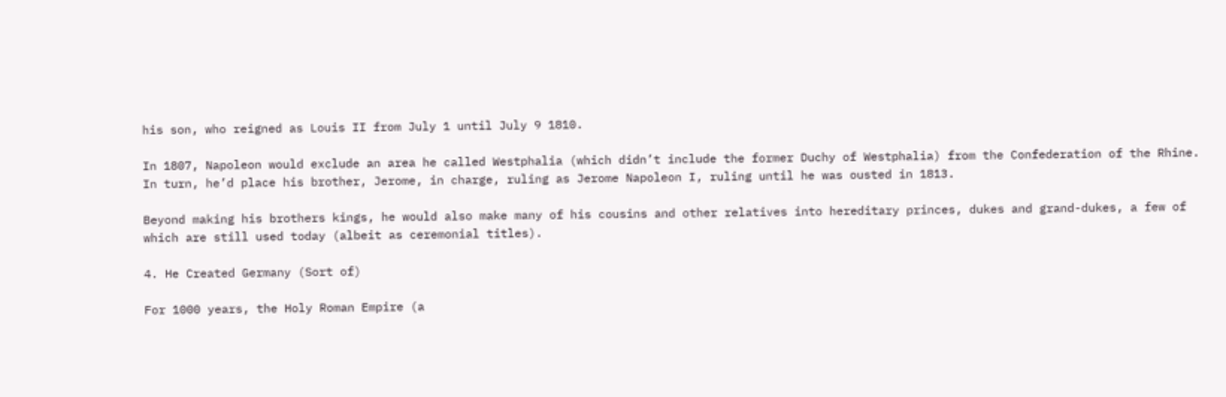his son, who reigned as Louis II from July 1 until July 9 1810.

In 1807, Napoleon would exclude an area he called Westphalia (which didn’t include the former Duchy of Westphalia) from the Confederation of the Rhine. In turn, he’d place his brother, Jerome, in charge, ruling as Jerome Napoleon I, ruling until he was ousted in 1813.

Beyond making his brothers kings, he would also make many of his cousins and other relatives into hereditary princes, dukes and grand-dukes, a few of which are still used today (albeit as ceremonial titles).

4. He Created Germany (Sort of)

For 1000 years, the Holy Roman Empire (a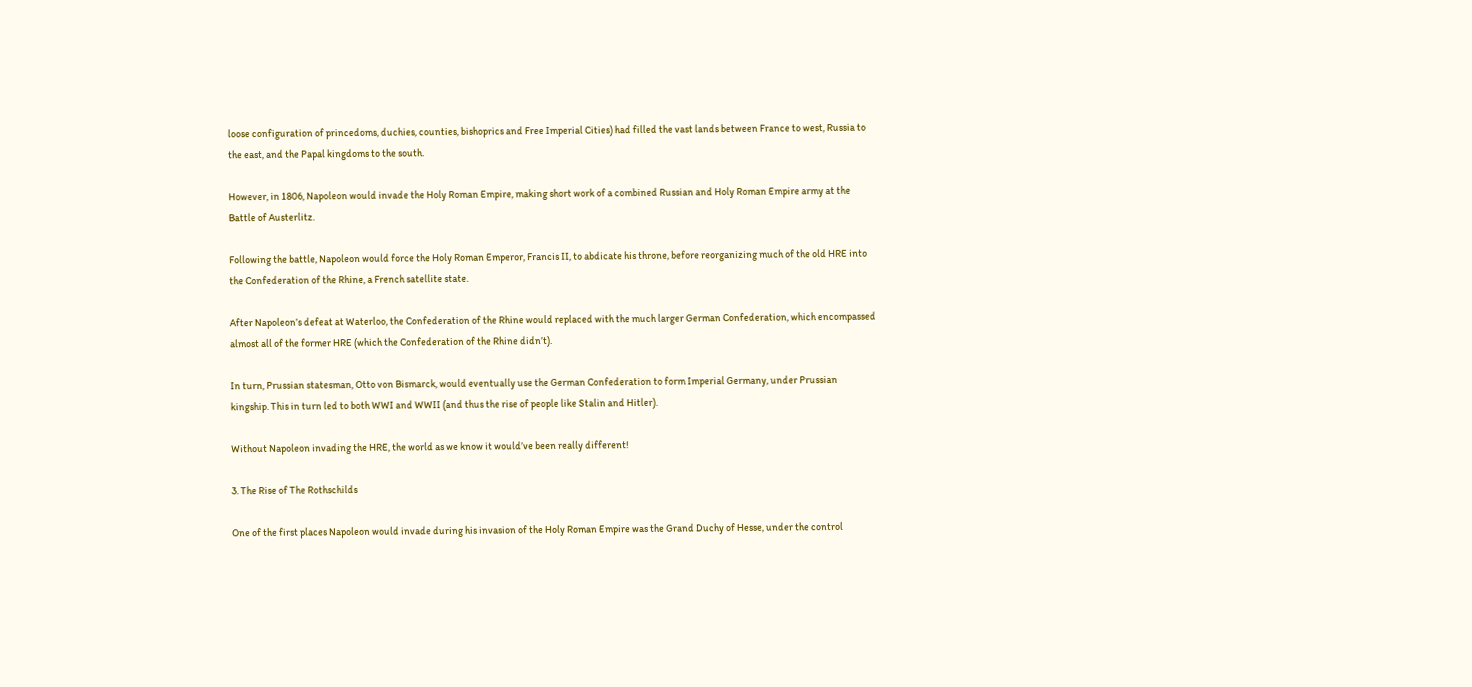loose configuration of princedoms, duchies, counties, bishoprics and Free Imperial Cities) had filled the vast lands between France to west, Russia to the east, and the Papal kingdoms to the south.

However, in 1806, Napoleon would invade the Holy Roman Empire, making short work of a combined Russian and Holy Roman Empire army at the Battle of Austerlitz.

Following the battle, Napoleon would force the Holy Roman Emperor, Francis II, to abdicate his throne, before reorganizing much of the old HRE into the Confederation of the Rhine, a French satellite state.

After Napoleon’s defeat at Waterloo, the Confederation of the Rhine would replaced with the much larger German Confederation, which encompassed almost all of the former HRE (which the Confederation of the Rhine didn’t).

In turn, Prussian statesman, Otto von Bismarck, would eventually use the German Confederation to form Imperial Germany, under Prussian kingship. This in turn led to both WWI and WWII (and thus the rise of people like Stalin and Hitler).

Without Napoleon invading the HRE, the world as we know it would’ve been really different!

3. The Rise of The Rothschilds

One of the first places Napoleon would invade during his invasion of the Holy Roman Empire was the Grand Duchy of Hesse, under the control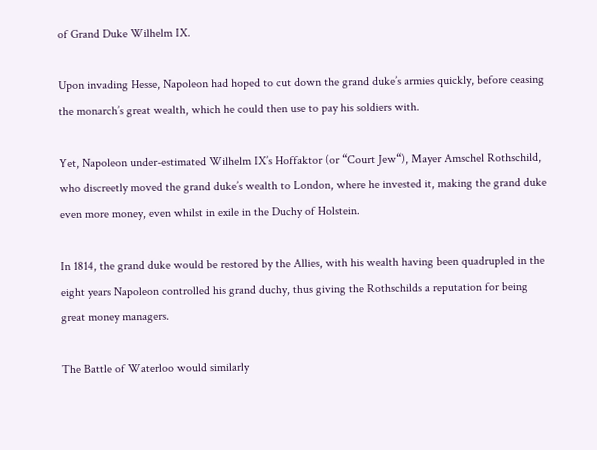of Grand Duke Wilhelm IX.

Upon invading Hesse, Napoleon had hoped to cut down the grand duke’s armies quickly, before ceasing the monarch’s great wealth, which he could then use to pay his soldiers with.

Yet, Napoleon under-estimated Wilhelm IX’s Hoffaktor (or “Court Jew“), Mayer Amschel Rothschild, who discreetly moved the grand duke’s wealth to London, where he invested it, making the grand duke even more money, even whilst in exile in the Duchy of Holstein.

In 1814, the grand duke would be restored by the Allies, with his wealth having been quadrupled in the eight years Napoleon controlled his grand duchy, thus giving the Rothschilds a reputation for being great money managers.

The Battle of Waterloo would similarly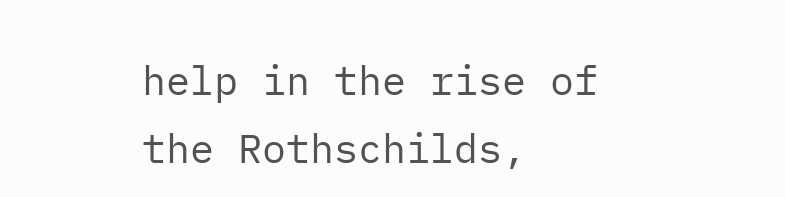help in the rise of the Rothschilds,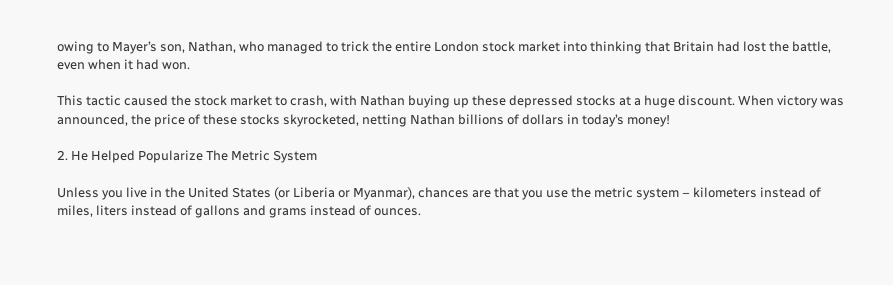owing to Mayer’s son, Nathan, who managed to trick the entire London stock market into thinking that Britain had lost the battle, even when it had won.

This tactic caused the stock market to crash, with Nathan buying up these depressed stocks at a huge discount. When victory was announced, the price of these stocks skyrocketed, netting Nathan billions of dollars in today’s money!

2. He Helped Popularize The Metric System

Unless you live in the United States (or Liberia or Myanmar), chances are that you use the metric system – kilometers instead of miles, liters instead of gallons and grams instead of ounces.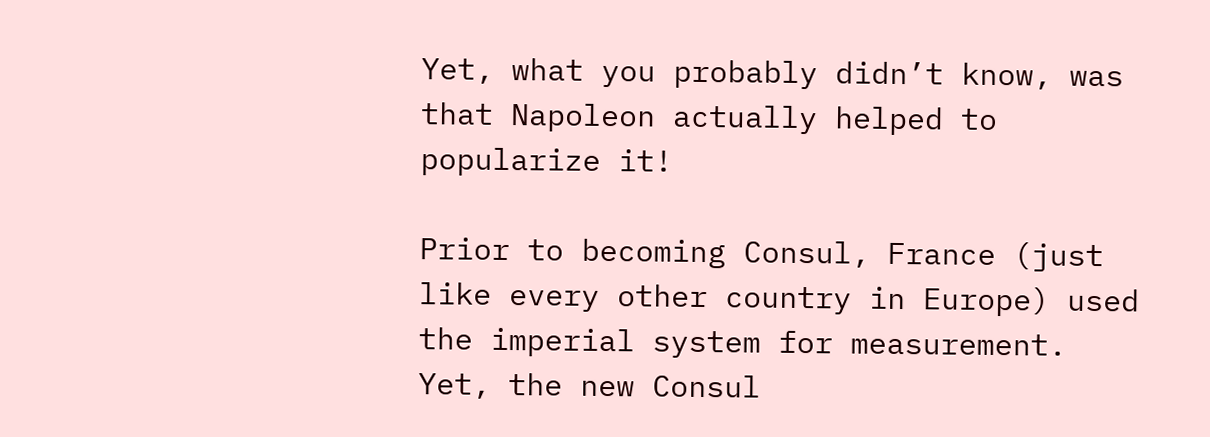Yet, what you probably didn’t know, was that Napoleon actually helped to popularize it!

Prior to becoming Consul, France (just like every other country in Europe) used the imperial system for measurement. Yet, the new Consul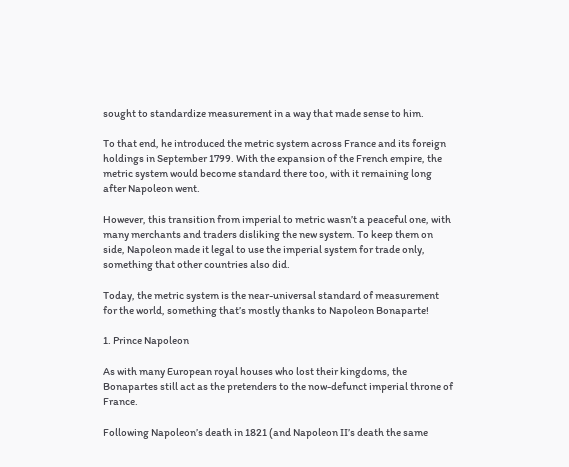sought to standardize measurement in a way that made sense to him.

To that end, he introduced the metric system across France and its foreign holdings in September 1799. With the expansion of the French empire, the metric system would become standard there too, with it remaining long after Napoleon went.

However, this transition from imperial to metric wasn’t a peaceful one, with many merchants and traders disliking the new system. To keep them on side, Napoleon made it legal to use the imperial system for trade only, something that other countries also did.

Today, the metric system is the near-universal standard of measurement for the world, something that’s mostly thanks to Napoleon Bonaparte!

1. Prince Napoleon

As with many European royal houses who lost their kingdoms, the Bonapartes still act as the pretenders to the now-defunct imperial throne of France.

Following Napoleon’s death in 1821 (and Napoleon II’s death the same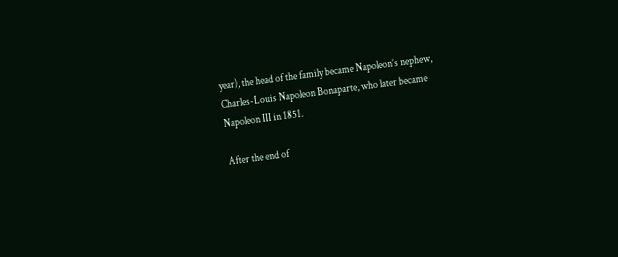year), the head of the family became Napoleon’s nephew, Charles-Louis Napoleon Bonaparte, who later became Napoleon III in 1851.

After the end of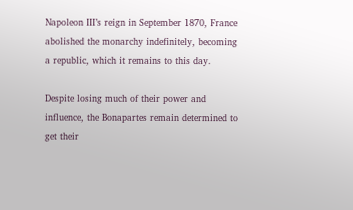Napoleon III’s reign in September 1870, France abolished the monarchy indefinitely, becoming a republic, which it remains to this day.

Despite losing much of their power and influence, the Bonapartes remain determined to get their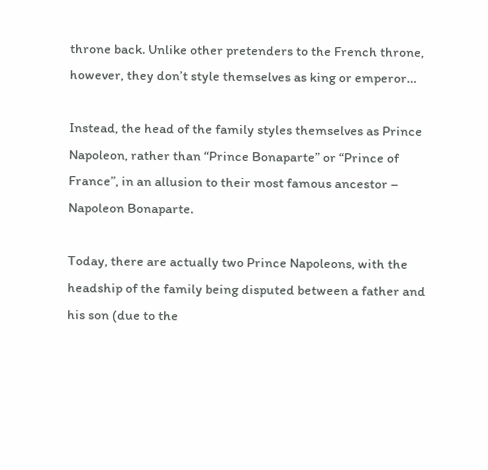throne back. Unlike other pretenders to the French throne, however, they don’t style themselves as king or emperor…

Instead, the head of the family styles themselves as Prince Napoleon, rather than “Prince Bonaparte” or “Prince of France”, in an allusion to their most famous ancestor – Napoleon Bonaparte.

Today, there are actually two Prince Napoleons, with the headship of the family being disputed between a father and his son (due to the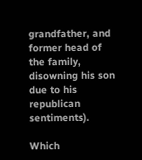grandfather, and former head of the family, disowning his son due to his republican sentiments).

Which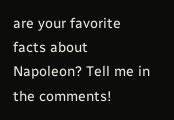are your favorite facts about Napoleon? Tell me in the comments!